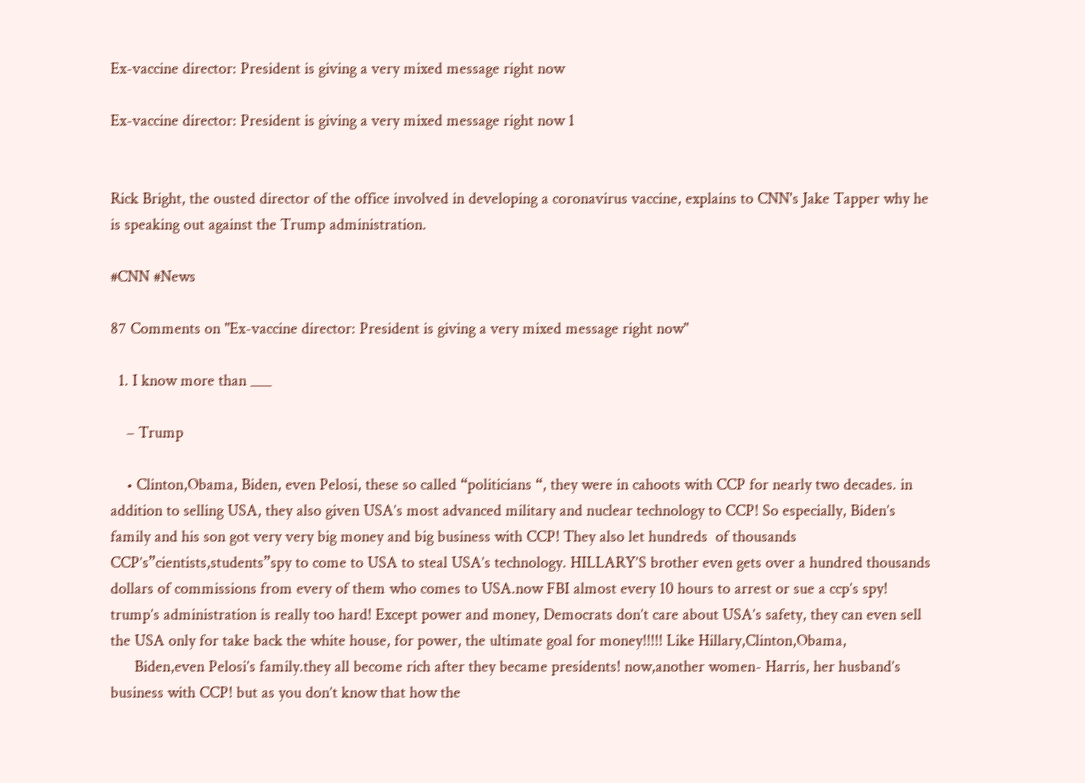Ex-vaccine director: President is giving a very mixed message right now

Ex-vaccine director: President is giving a very mixed message right now 1


Rick Bright, the ousted director of the office involved in developing a coronavirus vaccine, explains to CNN's Jake Tapper why he is speaking out against the Trump administration.

#CNN #News

87 Comments on "Ex-vaccine director: President is giving a very mixed message right now"

  1. I know more than ___

    – Trump

    • Clinton,Obama, Biden, even Pelosi, these so called “politicians “, they were in cahoots with CCP for nearly two decades. in addition to selling USA, they also given USA’s most advanced military and nuclear technology to CCP! So especially, Biden’s family and his son got very very big money and big business with CCP! They also let hundreds  of thousands CCP’s”cientists,students”spy to come to USA to steal USA’s technology. HILLARY’S brother even gets over a hundred thousands dollars of commissions from every of them who comes to USA.now FBI almost every 10 hours to arrest or sue a ccp’s spy! trump’s administration is really too hard! Except power and money, Democrats don’t care about USA’s safety, they can even sell the USA only for take back the white house, for power, the ultimate goal for money!!!!! Like Hillary,Clinton,Obama,
      Biden,even Pelosi’s family.they all become rich after they became presidents! now,another women- Harris, her husband’s business with CCP! but as you don’t know that how the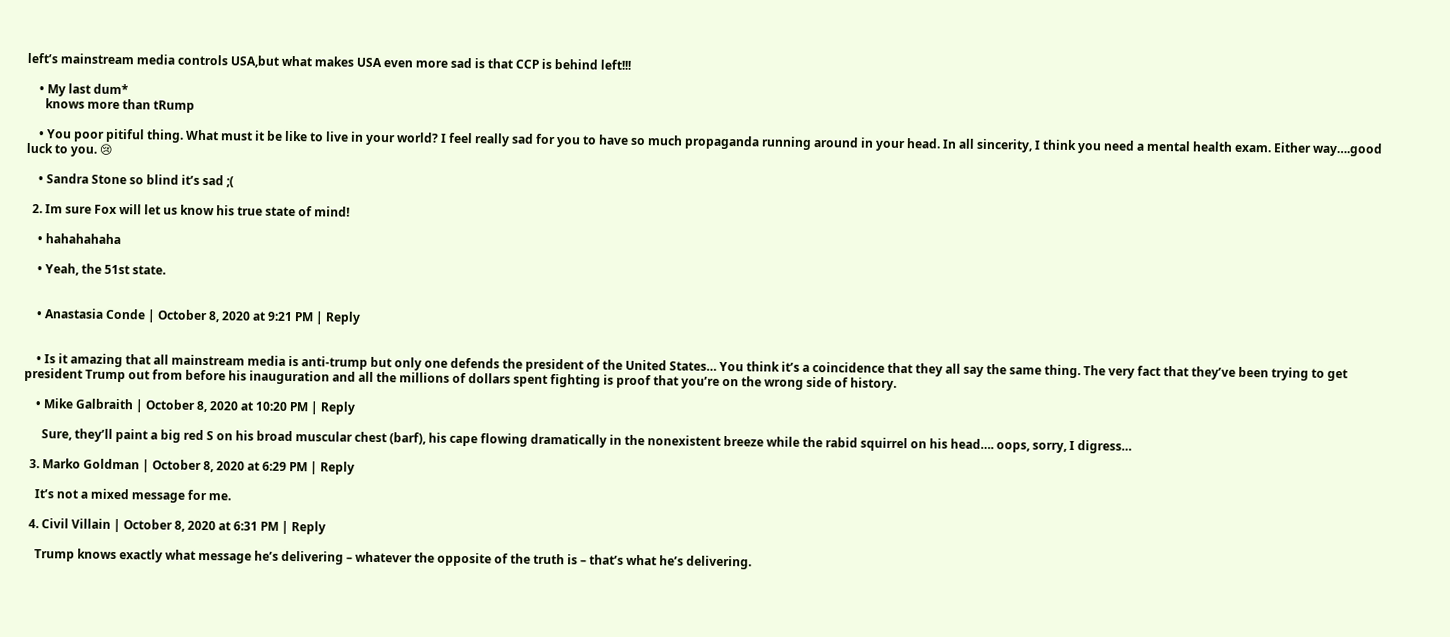left’s mainstream media controls USA,but what makes USA even more sad is that CCP is behind left!!!

    • My last dum*
      knows more than tRump

    • You poor pitiful thing. What must it be like to live in your world? I feel really sad for you to have so much propaganda running around in your head. In all sincerity, I think you need a mental health exam. Either way….good luck to you. 😢

    • Sandra Stone so blind it’s sad ;(

  2. Im sure Fox will let us know his true state of mind!

    • hahahahaha

    • Yeah, the 51st state.


    • Anastasia Conde | October 8, 2020 at 9:21 PM | Reply


    • Is it amazing that all mainstream media is anti-trump but only one defends the president of the United States… You think it’s a coincidence that they all say the same thing. The very fact that they’ve been trying to get president Trump out from before his inauguration and all the millions of dollars spent fighting is proof that you’re on the wrong side of history.

    • Mike Galbraith | October 8, 2020 at 10:20 PM | Reply

      Sure, they’ll paint a big red S on his broad muscular chest (barf), his cape flowing dramatically in the nonexistent breeze while the rabid squirrel on his head…. oops, sorry, I digress…

  3. Marko Goldman | October 8, 2020 at 6:29 PM | Reply

    It’s not a mixed message for me.

  4. Civil Villain | October 8, 2020 at 6:31 PM | Reply

    Trump knows exactly what message he’s delivering – whatever the opposite of the truth is – that’s what he’s delivering.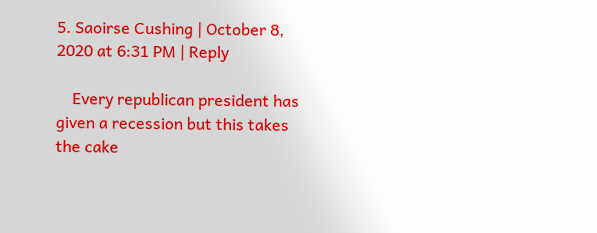5. Saoirse Cushing | October 8, 2020 at 6:31 PM | Reply

    Every republican president has given a recession but this takes the cake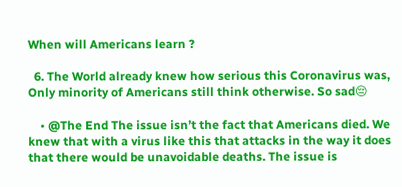When will Americans learn ?

  6. The World already knew how serious this Coronavirus was, Only minority of Americans still think otherwise. So sad😔

    • @The End The issue isn’t the fact that Americans died. We knew that with a virus like this that attacks in the way it does that there would be unavoidable deaths. The issue is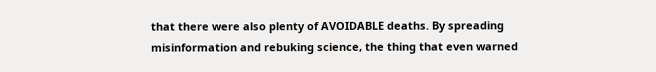that there were also plenty of AVOIDABLE deaths. By spreading misinformation and rebuking science, the thing that even warned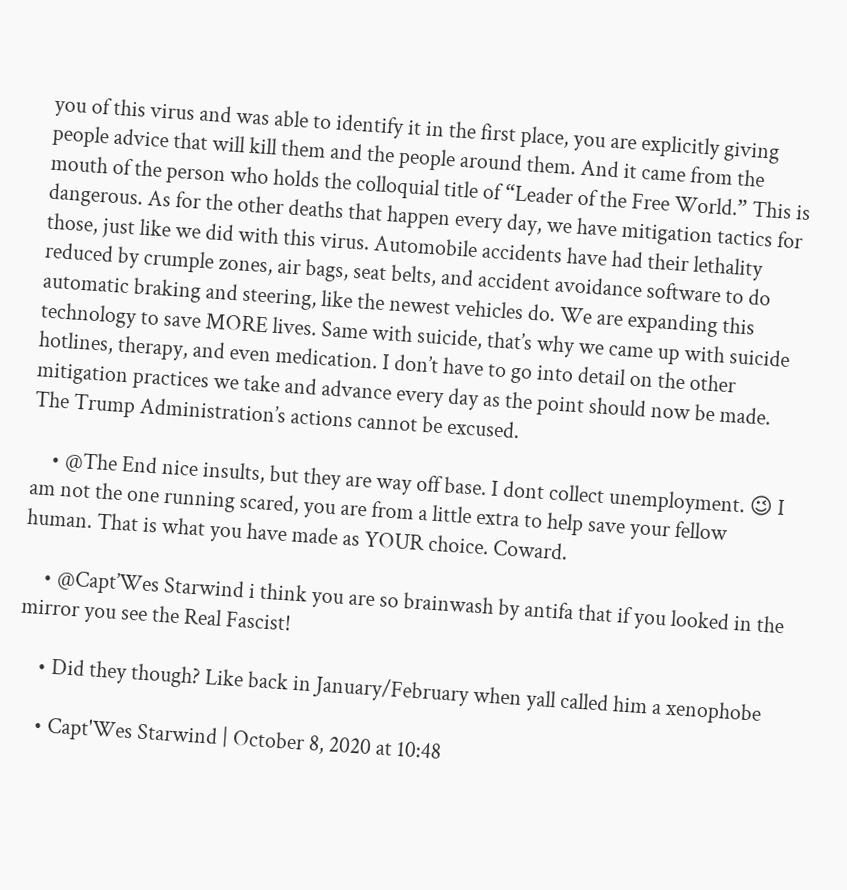you of this virus and was able to identify it in the first place, you are explicitly giving people advice that will kill them and the people around them. And it came from the mouth of the person who holds the colloquial title of “Leader of the Free World.” This is dangerous. As for the other deaths that happen every day, we have mitigation tactics for those, just like we did with this virus. Automobile accidents have had their lethality reduced by crumple zones, air bags, seat belts, and accident avoidance software to do automatic braking and steering, like the newest vehicles do. We are expanding this technology to save MORE lives. Same with suicide, that’s why we came up with suicide hotlines, therapy, and even medication. I don’t have to go into detail on the other mitigation practices we take and advance every day as the point should now be made. The Trump Administration’s actions cannot be excused.

    • @The End nice insults, but they are way off base. I dont collect unemployment. 😉 I am not the one running scared, you are from a little extra to help save your fellow human. That is what you have made as YOUR choice. Coward.

    • @Capt’Wes Starwind i think you are so brainwash by antifa that if you looked in the mirror you see the Real Fascist!

    • Did they though? Like back in January/February when yall called him a xenophobe

    • Capt'Wes Starwind | October 8, 2020 at 10:48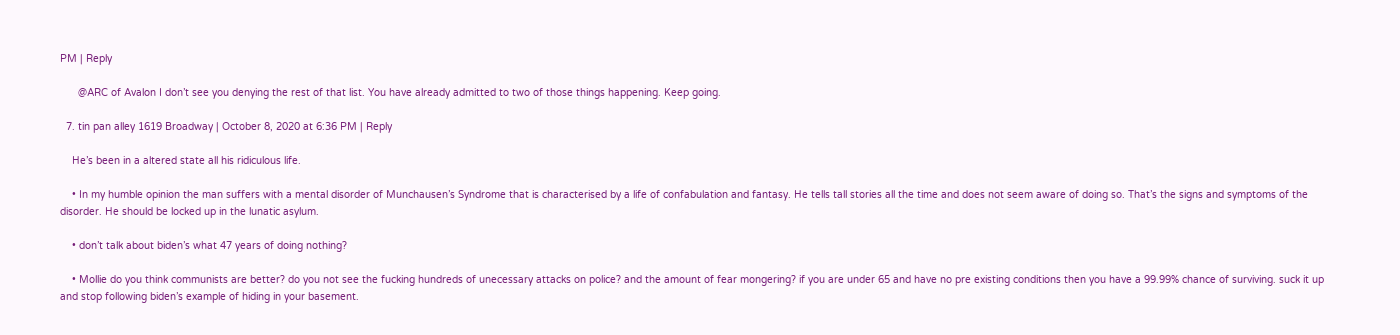PM | Reply

      @ARC of Avalon I don’t see you denying the rest of that list. You have already admitted to two of those things happening. Keep going.

  7. tin pan alley 1619 Broadway | October 8, 2020 at 6:36 PM | Reply

    He’s been in a altered state all his ridiculous life.

    • In my humble opinion the man suffers with a mental disorder of Munchausen’s Syndrome that is characterised by a life of confabulation and fantasy. He tells tall stories all the time and does not seem aware of doing so. That’s the signs and symptoms of the disorder. He should be locked up in the lunatic asylum.

    • don’t talk about biden’s what 47 years of doing nothing?

    • Mollie do you think communists are better? do you not see the fucking hundreds of unecessary attacks on police? and the amount of fear mongering? if you are under 65 and have no pre existing conditions then you have a 99.99% chance of surviving. suck it up and stop following biden’s example of hiding in your basement.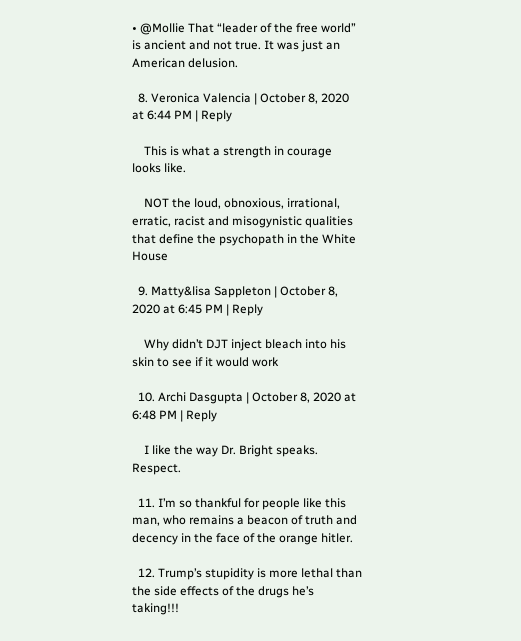• @Mollie That “leader of the free world” is ancient and not true. It was just an American delusion.

  8. Veronica Valencia | October 8, 2020 at 6:44 PM | Reply

    This is what a strength in courage looks like.

    NOT the loud, obnoxious, irrational, erratic, racist and misogynistic qualities that define the psychopath in the White House

  9. Matty&lisa Sappleton | October 8, 2020 at 6:45 PM | Reply

    Why didn’t DJT inject bleach into his skin to see if it would work

  10. Archi Dasgupta | October 8, 2020 at 6:48 PM | Reply

    I like the way Dr. Bright speaks. Respect.

  11. I’m so thankful for people like this man, who remains a beacon of truth and decency in the face of the orange hitler.

  12. Trump’s stupidity is more lethal than the side effects of the drugs he’s taking!!!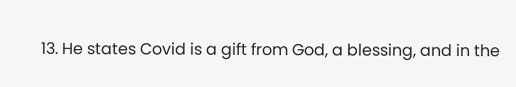13. He states Covid is a gift from God, a blessing, and in the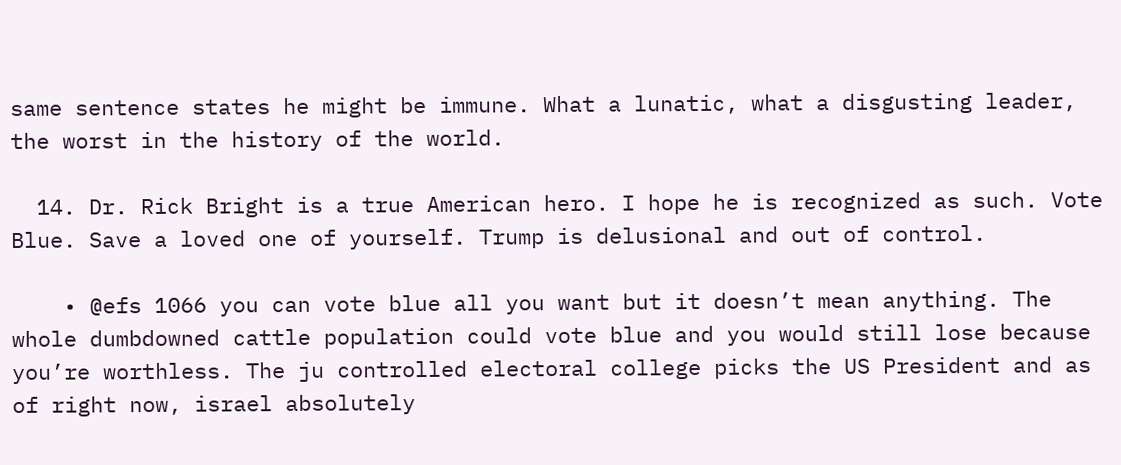same sentence states he might be immune. What a lunatic, what a disgusting leader, the worst in the history of the world.

  14. Dr. Rick Bright is a true American hero. I hope he is recognized as such. Vote Blue. Save a loved one of yourself. Trump is delusional and out of control.

    • @efs 1066 you can vote blue all you want but it doesn’t mean anything. The whole dumbdowned cattle population could vote blue and you would still lose because you’re worthless. The ju controlled electoral college picks the US President and as of right now, israel absolutely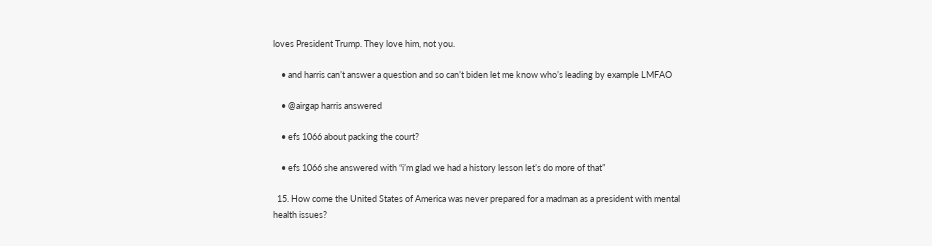loves President Trump. They love him, not you.

    • and harris can’t answer a question and so can’t biden let me know who’s leading by example LMFAO

    • @airgap harris answered

    • efs 1066 about packing the court?

    • efs 1066 she answered with “i’m glad we had a history lesson let’s do more of that”

  15. How come the United States of America was never prepared for a madman as a president with mental health issues?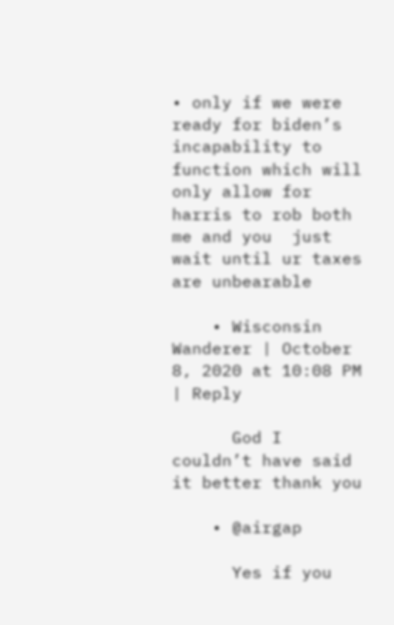• only if we were ready for biden’s incapability to function which will only allow for harris to rob both me and you  just wait until ur taxes are unbearable

    • Wisconsin Wanderer | October 8, 2020 at 10:08 PM | Reply

      God I couldn’t have said it better thank you

    • @airgap

      Yes if you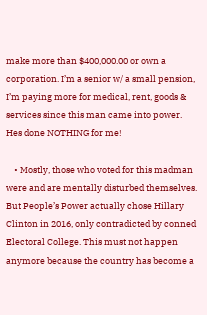make more than $400,000.00 or own a corporation. I’m a senior w/ a small pension, I’m paying more for medical, rent, goods & services since this man came into power. Hes done NOTHING for me!

    • Mostly, those who voted for this madman were and are mentally disturbed themselves. But People’s Power actually chose Hillary Clinton in 2016, only contradicted by conned Electoral College. This must not happen anymore because the country has become a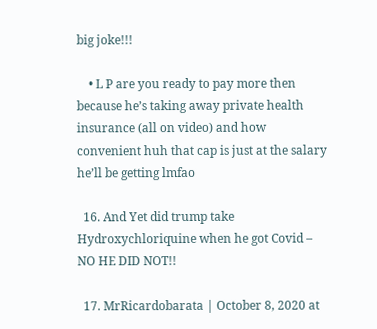big joke!!!

    • L P are you ready to pay more then because he’s taking away private health insurance (all on video) and how convenient huh that cap is just at the salary he’ll be getting lmfao

  16. And Yet did trump take Hydroxychloriquine when he got Covid – NO HE DID NOT!!

  17. MrRicardobarata | October 8, 2020 at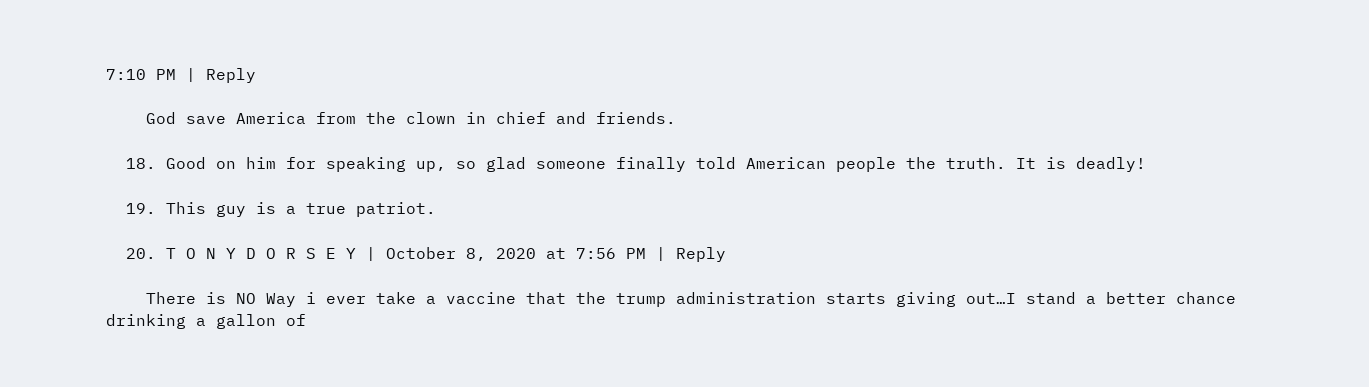7:10 PM | Reply

    God save America from the clown in chief and friends.

  18. Good on him for speaking up, so glad someone finally told American people the truth. It is deadly!

  19. This guy is a true patriot.

  20. T O N Y D O R S E Y | October 8, 2020 at 7:56 PM | Reply

    There is NO Way i ever take a vaccine that the trump administration starts giving out…I stand a better chance drinking a gallon of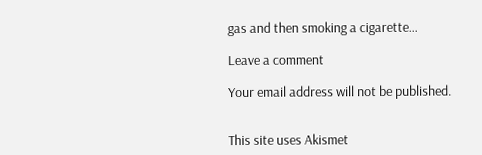gas and then smoking a cigarette…

Leave a comment

Your email address will not be published.


This site uses Akismet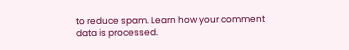to reduce spam. Learn how your comment data is processed.